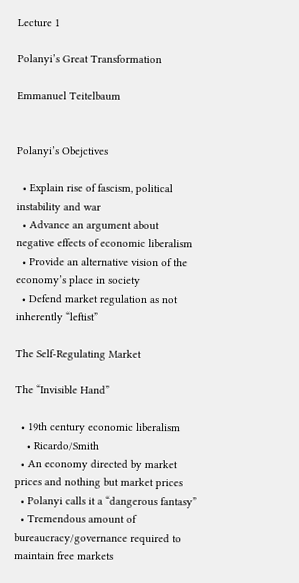Lecture 1

Polanyi’s Great Transformation

Emmanuel Teitelbaum


Polanyi’s Obejctives

  • Explain rise of fascism, political instability and war
  • Advance an argument about negative effects of economic liberalism
  • Provide an alternative vision of the economy’s place in society
  • Defend market regulation as not inherently “leftist”

The Self-Regulating Market

The “Invisible Hand”

  • 19th century economic liberalism
    • Ricardo/Smith
  • An economy directed by market prices and nothing but market prices
  • Polanyi calls it a “dangerous fantasy”
  • Tremendous amount of bureaucracy/governance required to maintain free markets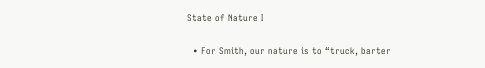State of Nature I

  • For Smith, our nature is to “truck, barter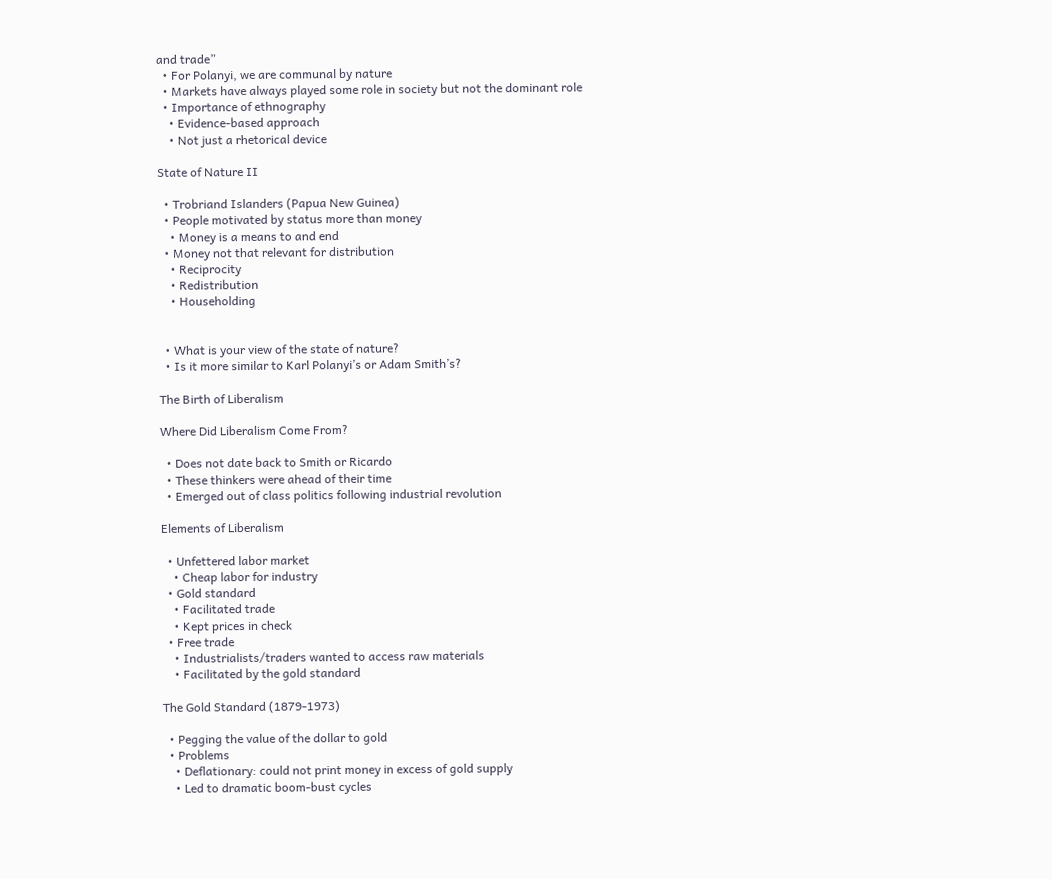and trade”
  • For Polanyi, we are communal by nature
  • Markets have always played some role in society but not the dominant role
  • Importance of ethnography
    • Evidence-based approach
    • Not just a rhetorical device

State of Nature II

  • Trobriand Islanders (Papua New Guinea)
  • People motivated by status more than money
    • Money is a means to and end
  • Money not that relevant for distribution
    • Reciprocity
    • Redistribution
    • Householding


  • What is your view of the state of nature?
  • Is it more similar to Karl Polanyi’s or Adam Smith’s?

The Birth of Liberalism

Where Did Liberalism Come From?

  • Does not date back to Smith or Ricardo
  • These thinkers were ahead of their time
  • Emerged out of class politics following industrial revolution

Elements of Liberalism

  • Unfettered labor market
    • Cheap labor for industry
  • Gold standard
    • Facilitated trade
    • Kept prices in check
  • Free trade
    • Industrialists/traders wanted to access raw materials
    • Facilitated by the gold standard

The Gold Standard (1879-1973)

  • Pegging the value of the dollar to gold
  • Problems
    • Deflationary: could not print money in excess of gold supply
    • Led to dramatic boom-bust cycles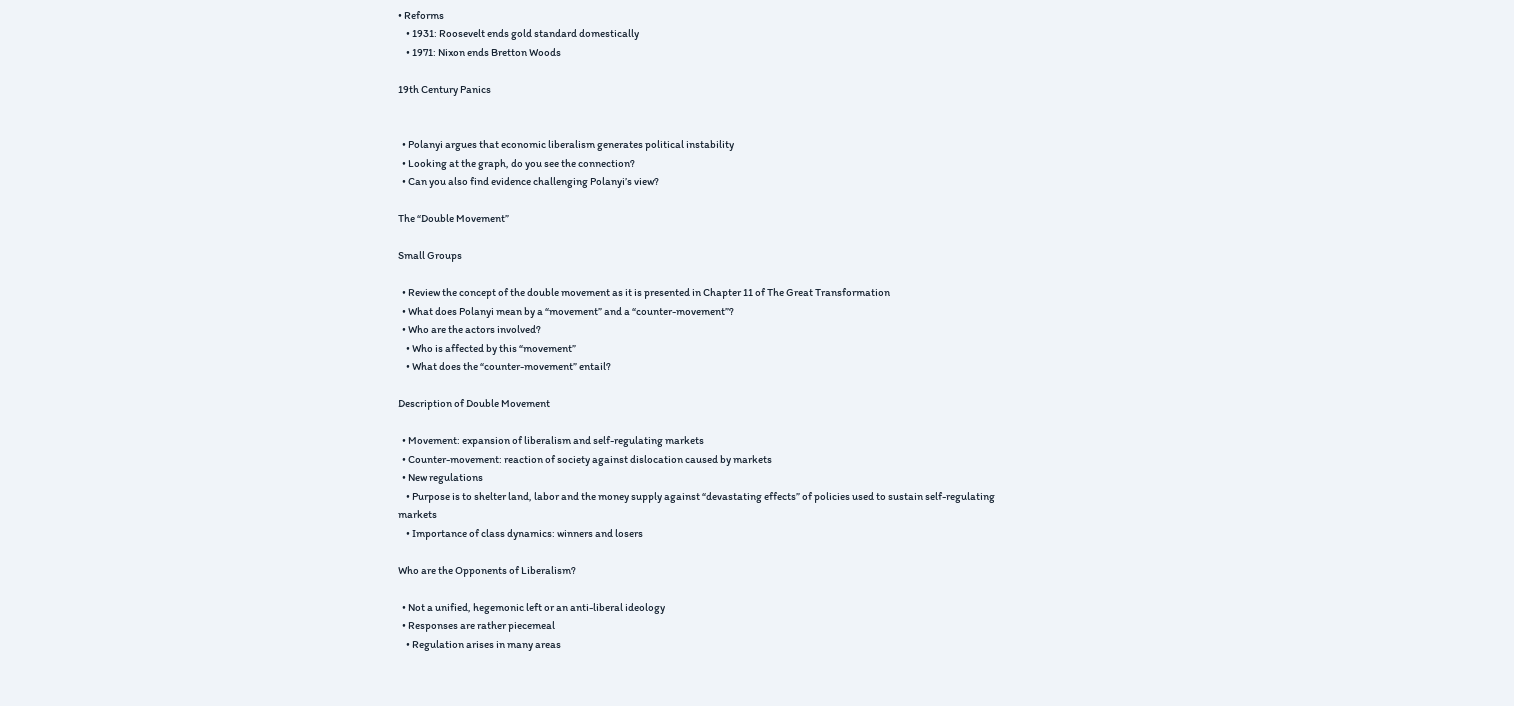• Reforms
    • 1931: Roosevelt ends gold standard domestically
    • 1971: Nixon ends Bretton Woods

19th Century Panics


  • Polanyi argues that economic liberalism generates political instability
  • Looking at the graph, do you see the connection?
  • Can you also find evidence challenging Polanyi’s view?

The “Double Movement”

Small Groups

  • Review the concept of the double movement as it is presented in Chapter 11 of The Great Transformation
  • What does Polanyi mean by a “movement” and a “counter-movement”?
  • Who are the actors involved?
    • Who is affected by this “movement”
    • What does the “counter-movement” entail?

Description of Double Movement

  • Movement: expansion of liberalism and self-regulating markets
  • Counter-movement: reaction of society against dislocation caused by markets
  • New regulations
    • Purpose is to shelter land, labor and the money supply against “devastating effects” of policies used to sustain self-regulating markets
    • Importance of class dynamics: winners and losers

Who are the Opponents of Liberalism?

  • Not a unified, hegemonic left or an anti-liberal ideology
  • Responses are rather piecemeal
    • Regulation arises in many areas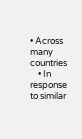• Across many countries
    • In response to similar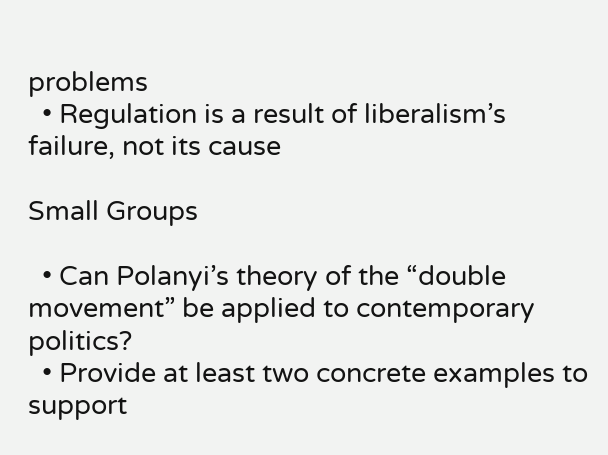problems
  • Regulation is a result of liberalism’s failure, not its cause

Small Groups

  • Can Polanyi’s theory of the “double movement” be applied to contemporary politics?
  • Provide at least two concrete examples to support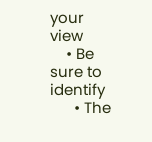your view
    • Be sure to identify
      • The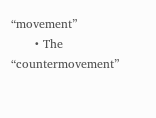“movement”
      • The “countermovement”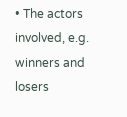• The actors involved, e.g. winners and losers